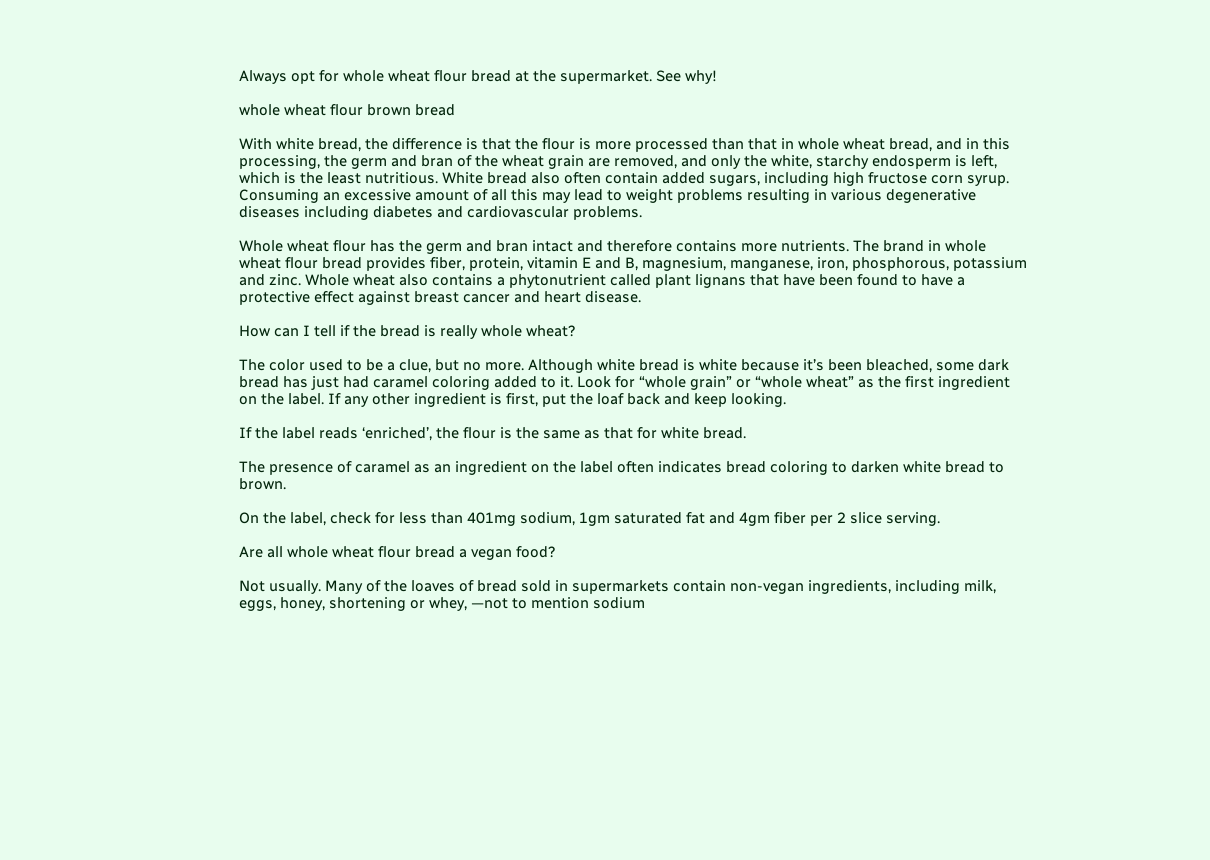Always opt for whole wheat flour bread at the supermarket. See why!

whole wheat flour brown bread

With white bread, the difference is that the flour is more processed than that in whole wheat bread, and in this processing, the germ and bran of the wheat grain are removed, and only the white, starchy endosperm is left, which is the least nutritious. White bread also often contain added sugars, including high fructose corn syrup. Consuming an excessive amount of all this may lead to weight problems resulting in various degenerative diseases including diabetes and cardiovascular problems.

Whole wheat flour has the germ and bran intact and therefore contains more nutrients. The brand in whole wheat flour bread provides fiber, protein, vitamin E and B, magnesium, manganese, iron, phosphorous, potassium and zinc. Whole wheat also contains a phytonutrient called plant lignans that have been found to have a protective effect against breast cancer and heart disease.

How can I tell if the bread is really whole wheat?

The color used to be a clue, but no more. Although white bread is white because it’s been bleached, some dark bread has just had caramel coloring added to it. Look for “whole grain” or “whole wheat” as the first ingredient on the label. If any other ingredient is first, put the loaf back and keep looking.

If the label reads ‘enriched’, the flour is the same as that for white bread.

The presence of caramel as an ingredient on the label often indicates bread coloring to darken white bread to brown.

On the label, check for less than 401mg sodium, 1gm saturated fat and 4gm fiber per 2 slice serving.

Are all whole wheat flour bread a vegan food?

Not usually. Many of the loaves of bread sold in supermarkets contain non-vegan ingredients, including milk, eggs, honey, shortening or whey, —not to mention sodium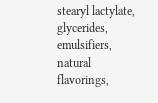stearyl lactylate, glycerides, emulsifiers, natural flavorings,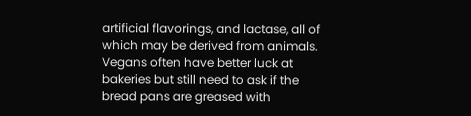artificial flavorings, and lactase, all of which may be derived from animals. Vegans often have better luck at bakeries but still need to ask if the bread pans are greased with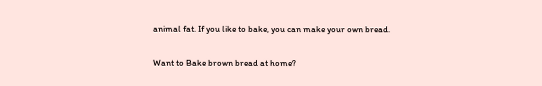animal fat. If you like to bake, you can make your own bread.

Want to Bake brown bread at home?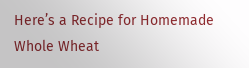Here’s a Recipe for Homemade Whole Wheat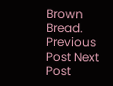Brown Bread.
Previous Post Next Post